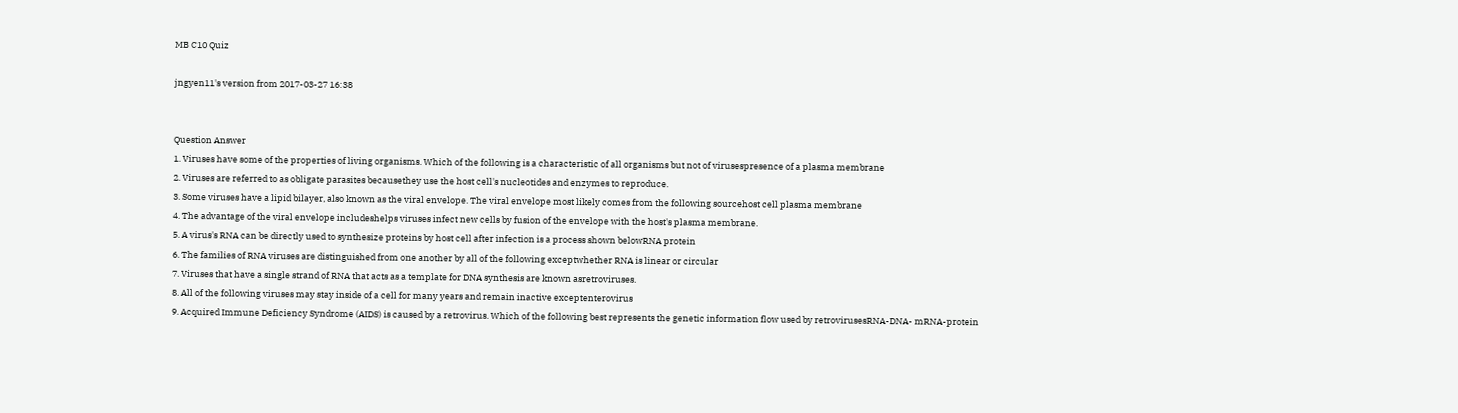MB C10 Quiz

jngyen11's version from 2017-03-27 16:38


Question Answer
1. Viruses have some of the properties of living organisms. Which of the following is a characteristic of all organisms but not of virusespresence of a plasma membrane
2. Viruses are referred to as obligate parasites becausethey use the host cell's nucleotides and enzymes to reproduce.
3. Some viruses have a lipid bilayer, also known as the viral envelope. The viral envelope most likely comes from the following sourcehost cell plasma membrane
4. The advantage of the viral envelope includeshelps viruses infect new cells by fusion of the envelope with the host's plasma membrane.
5. A virus's RNA can be directly used to synthesize proteins by host cell after infection is a process shown belowRNA protein
6. The families of RNA viruses are distinguished from one another by all of the following exceptwhether RNA is linear or circular
7. Viruses that have a single strand of RNA that acts as a template for DNA synthesis are known asretroviruses.
8. All of the following viruses may stay inside of a cell for many years and remain inactive exceptenterovirus
9. Acquired Immune Deficiency Syndrome (AIDS) is caused by a retrovirus. Which of the following best represents the genetic information flow used by retrovirusesRNA-DNA- mRNA-protein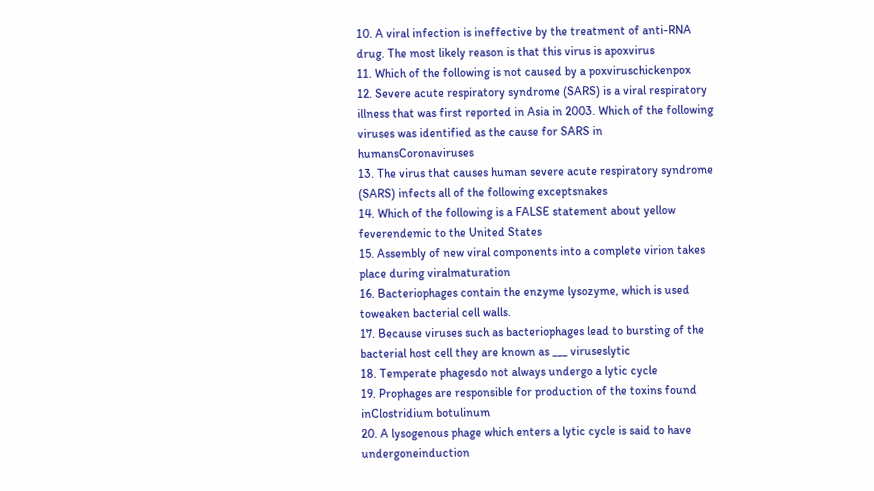10. A viral infection is ineffective by the treatment of anti-RNA drug. The most likely reason is that this virus is apoxvirus
11. Which of the following is not caused by a poxviruschickenpox
12. Severe acute respiratory syndrome (SARS) is a viral respiratory illness that was first reported in Asia in 2003. Which of the following viruses was identified as the cause for SARS in humansCoronaviruses
13. The virus that causes human severe acute respiratory syndrome (SARS) infects all of the following exceptsnakes
14. Which of the following is a FALSE statement about yellow feverendemic to the United States
15. Assembly of new viral components into a complete virion takes place during viralmaturation
16. Bacteriophages contain the enzyme lysozyme, which is used toweaken bacterial cell walls.
17. Because viruses such as bacteriophages lead to bursting of the bacterial host cell they are known as ___ viruseslytic
18. Temperate phagesdo not always undergo a lytic cycle
19. Prophages are responsible for production of the toxins found inClostridium botulinum
20. A lysogenous phage which enters a lytic cycle is said to have undergoneinduction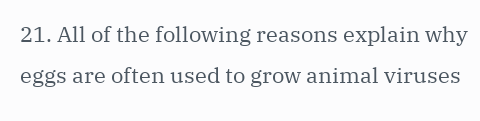21. All of the following reasons explain why eggs are often used to grow animal viruses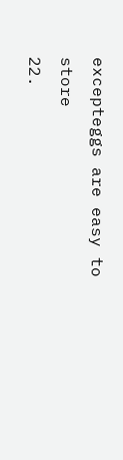excepteggs are easy to store
22.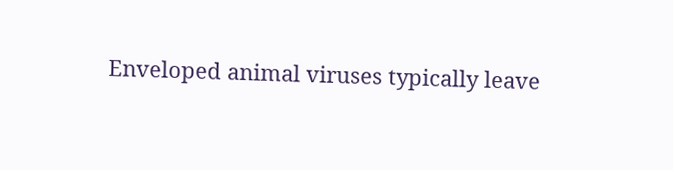Enveloped animal viruses typically leave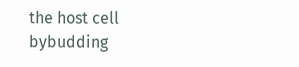the host cell bybudding